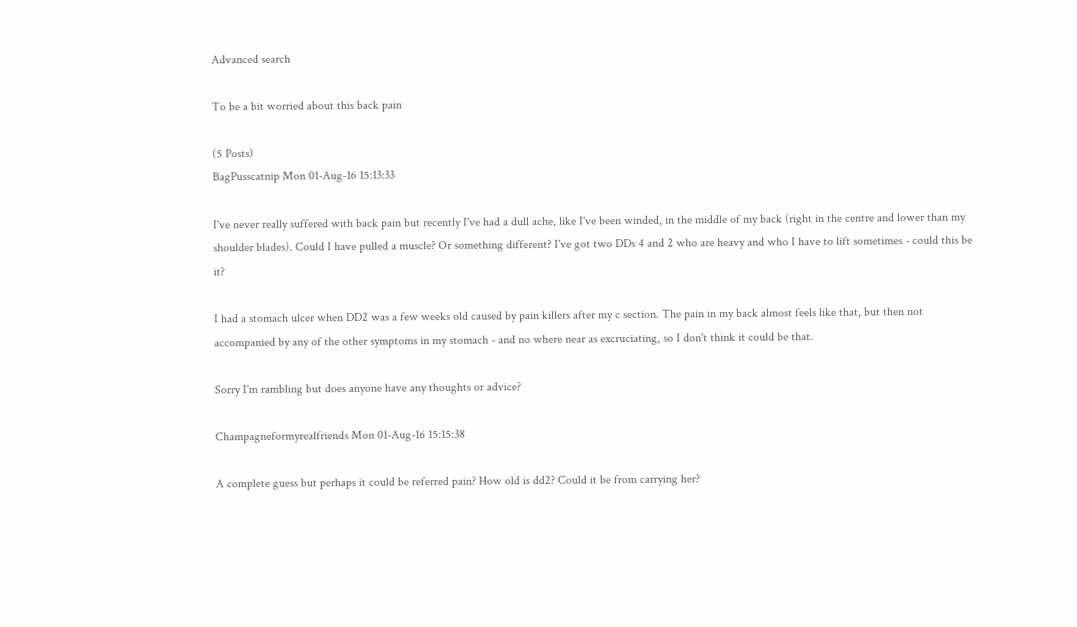Advanced search

To be a bit worried about this back pain

(5 Posts)
BagPusscatnip Mon 01-Aug-16 15:13:33

I've never really suffered with back pain but recently I've had a dull ache, like I've been winded, in the middle of my back (right in the centre and lower than my shoulder blades). Could I have pulled a muscle? Or something different? I've got two DDs 4 and 2 who are heavy and who I have to lift sometimes - could this be it?

I had a stomach ulcer when DD2 was a few weeks old caused by pain killers after my c section. The pain in my back almost feels like that, but then not accompanied by any of the other symptoms in my stomach - and no where near as excruciating, so I don't think it could be that.

Sorry I'm rambling but does anyone have any thoughts or advice?

Champagneformyrealfriends Mon 01-Aug-16 15:15:38

A complete guess but perhaps it could be referred pain? How old is dd2? Could it be from carrying her?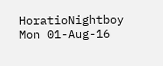HoratioNightboy Mon 01-Aug-16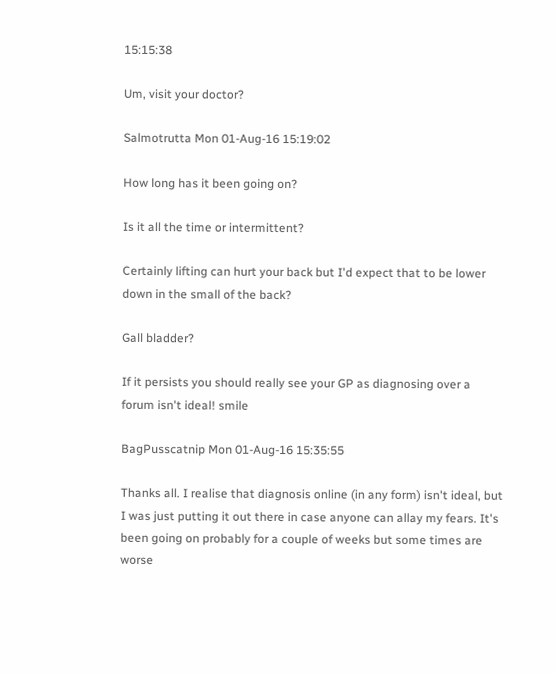15:15:38

Um, visit your doctor?

Salmotrutta Mon 01-Aug-16 15:19:02

How long has it been going on?

Is it all the time or intermittent?

Certainly lifting can hurt your back but I'd expect that to be lower down in the small of the back?

Gall bladder?

If it persists you should really see your GP as diagnosing over a forum isn't ideal! smile

BagPusscatnip Mon 01-Aug-16 15:35:55

Thanks all. I realise that diagnosis online (in any form) isn't ideal, but I was just putting it out there in case anyone can allay my fears. It's been going on probably for a couple of weeks but some times are worse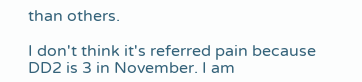than others.

I don't think it's referred pain because DD2 is 3 in November. I am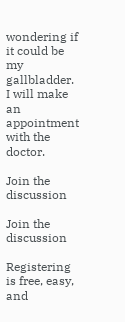wondering if it could be my gallbladder. I will make an appointment with the doctor.

Join the discussion

Join the discussion

Registering is free, easy, and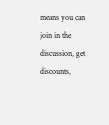means you can join in the discussion, get discounts,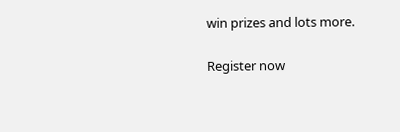win prizes and lots more.

Register now